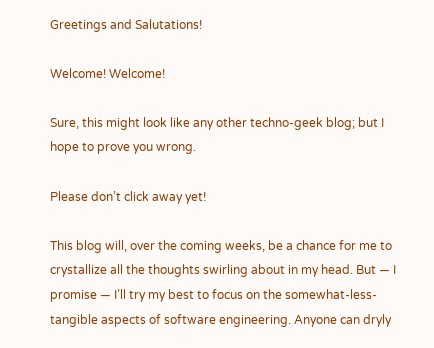Greetings and Salutations!

Welcome! Welcome!

Sure, this might look like any other techno-geek blog; but I hope to prove you wrong.

Please don’t click away yet!

This blog will, over the coming weeks, be a chance for me to crystallize all the thoughts swirling about in my head. But — I promise — I’ll try my best to focus on the somewhat-less-tangible aspects of software engineering. Anyone can dryly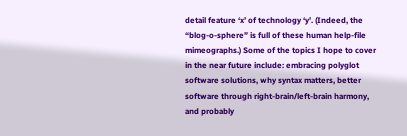detail feature ‘x’ of technology ‘y’. (Indeed, the “blog-o-sphere” is full of these human help-file mimeographs.) Some of the topics I hope to cover in the near future include: embracing polyglot software solutions, why syntax matters, better software through right-brain/left-brain harmony, and probably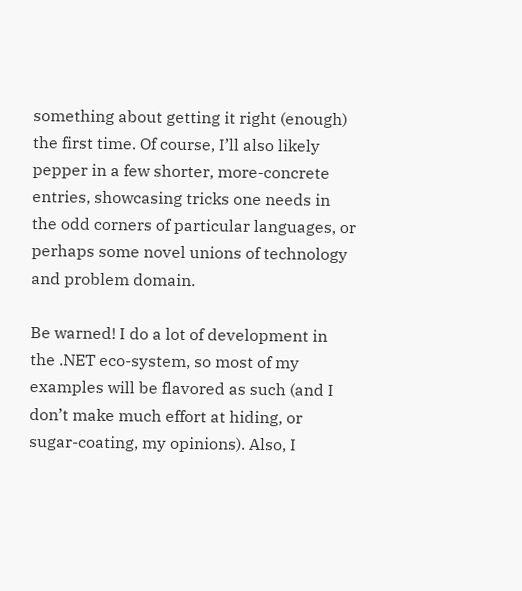something about getting it right (enough) the first time. Of course, I’ll also likely pepper in a few shorter, more-concrete entries, showcasing tricks one needs in the odd corners of particular languages, or perhaps some novel unions of technology and problem domain.

Be warned! I do a lot of development in the .NET eco-system, so most of my examples will be flavored as such (and I don’t make much effort at hiding, or sugar-coating, my opinions). Also, I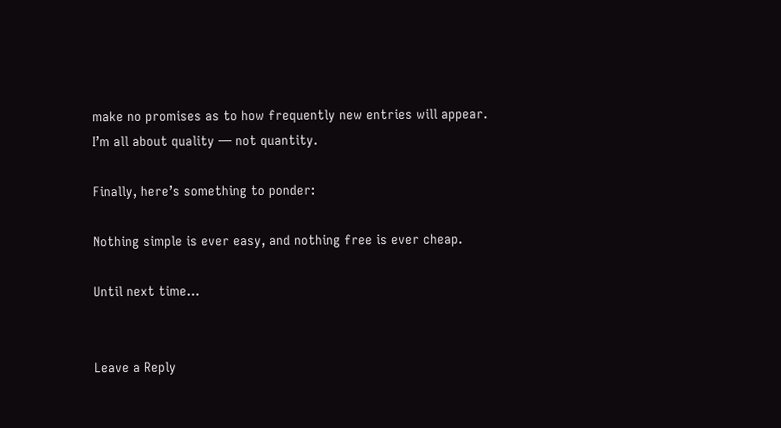make no promises as to how frequently new entries will appear. I’m all about quality — not quantity.

Finally, here’s something to ponder:

Nothing simple is ever easy, and nothing free is ever cheap.

Until next time…


Leave a Reply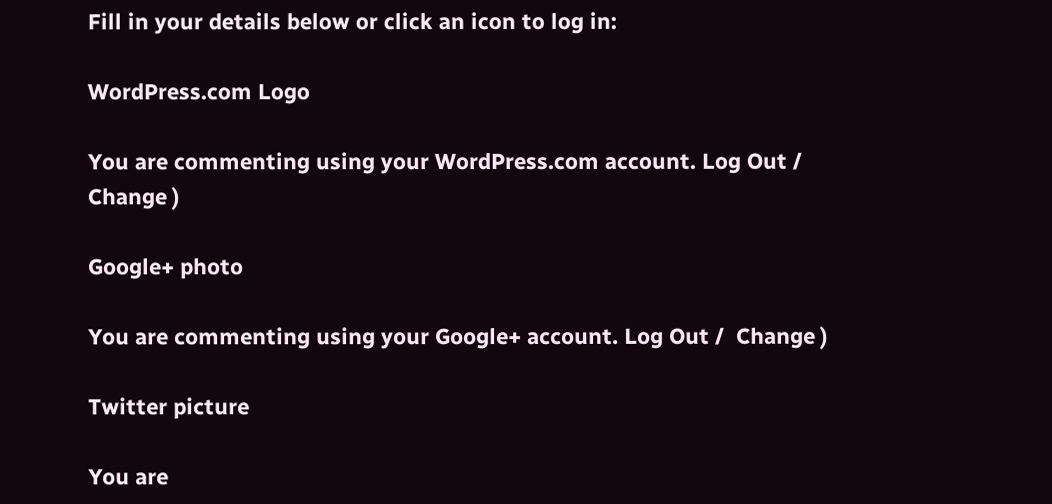Fill in your details below or click an icon to log in:

WordPress.com Logo

You are commenting using your WordPress.com account. Log Out /  Change )

Google+ photo

You are commenting using your Google+ account. Log Out /  Change )

Twitter picture

You are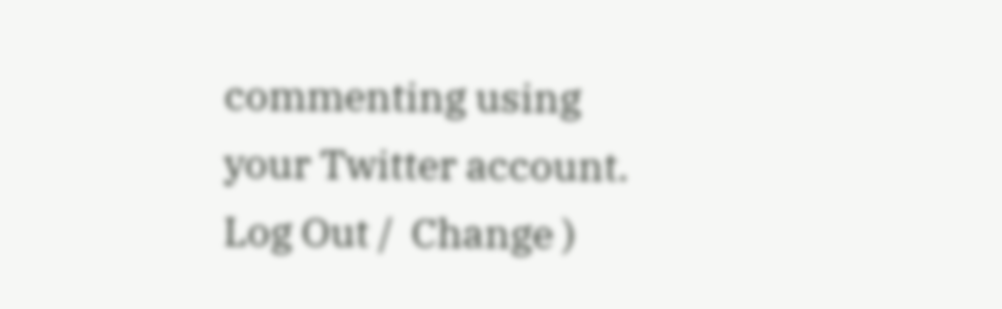commenting using your Twitter account. Log Out /  Change )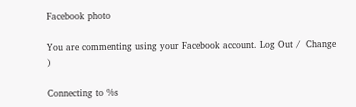Facebook photo

You are commenting using your Facebook account. Log Out /  Change )

Connecting to %s